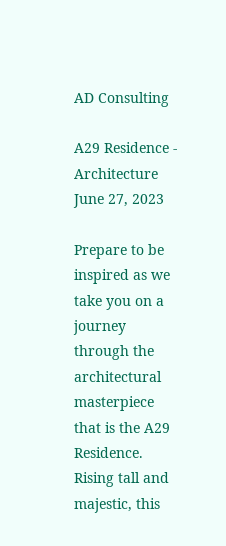AD Consulting

A29 Residence - Architecture
June 27, 2023

Prepare to be inspired as we take you on a journey through the architectural masterpiece that is the A29 Residence. Rising tall and majestic, this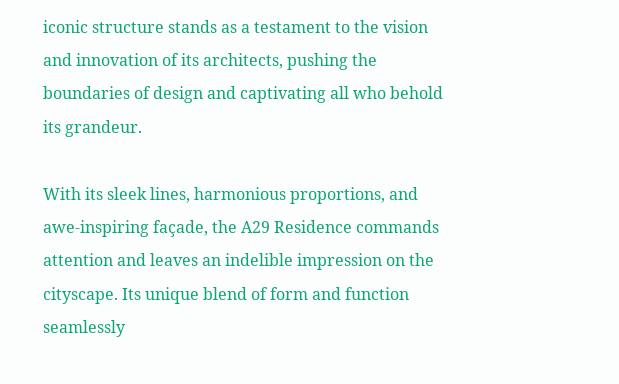iconic structure stands as a testament to the vision and innovation of its architects, pushing the boundaries of design and captivating all who behold its grandeur.

With its sleek lines, harmonious proportions, and awe-inspiring façade, the A29 Residence commands attention and leaves an indelible impression on the cityscape. Its unique blend of form and function seamlessly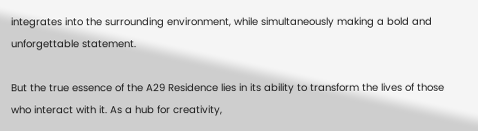integrates into the surrounding environment, while simultaneously making a bold and unforgettable statement.

But the true essence of the A29 Residence lies in its ability to transform the lives of those who interact with it. As a hub for creativity,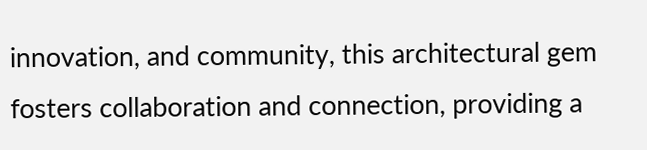innovation, and community, this architectural gem fosters collaboration and connection, providing a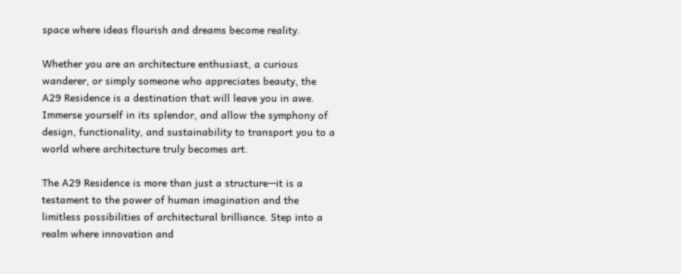space where ideas flourish and dreams become reality.

Whether you are an architecture enthusiast, a curious wanderer, or simply someone who appreciates beauty, the A29 Residence is a destination that will leave you in awe. Immerse yourself in its splendor, and allow the symphony of design, functionality, and sustainability to transport you to a world where architecture truly becomes art.

The A29 Residence is more than just a structure—it is a testament to the power of human imagination and the limitless possibilities of architectural brilliance. Step into a realm where innovation and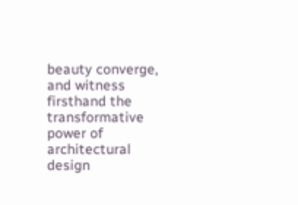beauty converge, and witness firsthand the transformative power of architectural design